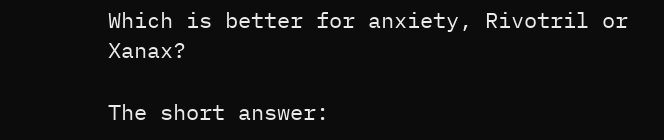Which is better for anxiety, Rivotril or Xanax?

The short answer: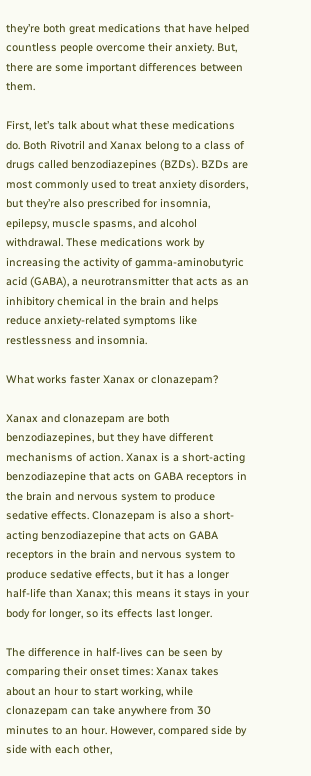they’re both great medications that have helped countless people overcome their anxiety. But, there are some important differences between them.

First, let’s talk about what these medications do. Both Rivotril and Xanax belong to a class of drugs called benzodiazepines (BZDs). BZDs are most commonly used to treat anxiety disorders, but they’re also prescribed for insomnia, epilepsy, muscle spasms, and alcohol withdrawal. These medications work by increasing the activity of gamma-aminobutyric acid (GABA), a neurotransmitter that acts as an inhibitory chemical in the brain and helps reduce anxiety-related symptoms like restlessness and insomnia.

What works faster Xanax or clonazepam?

Xanax and clonazepam are both benzodiazepines, but they have different mechanisms of action. Xanax is a short-acting benzodiazepine that acts on GABA receptors in the brain and nervous system to produce sedative effects. Clonazepam is also a short-acting benzodiazepine that acts on GABA receptors in the brain and nervous system to produce sedative effects, but it has a longer half-life than Xanax; this means it stays in your body for longer, so its effects last longer.

The difference in half-lives can be seen by comparing their onset times: Xanax takes about an hour to start working, while clonazepam can take anywhere from 30 minutes to an hour. However, compared side by side with each other,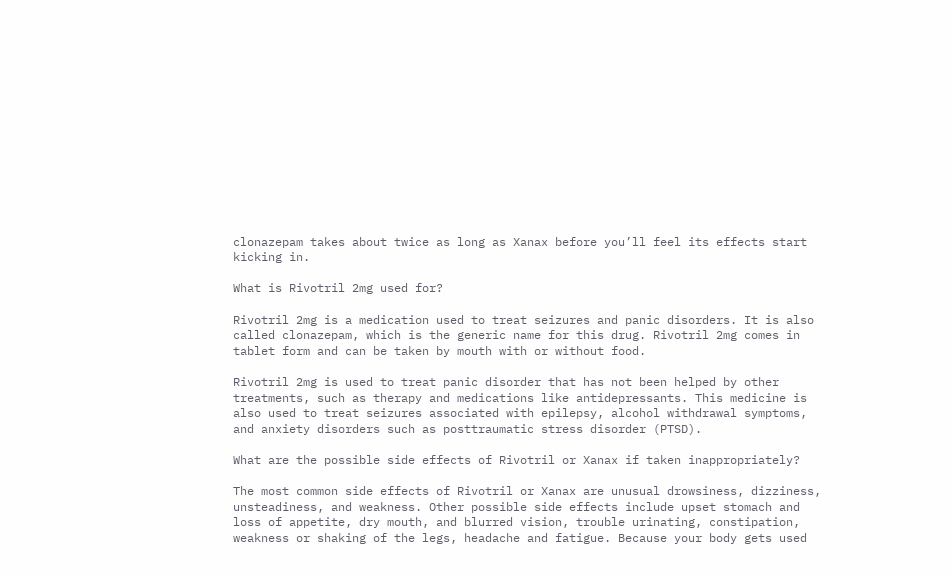clonazepam takes about twice as long as Xanax before you’ll feel its effects start kicking in.

What is Rivotril 2mg used for?

Rivotril 2mg is a medication used to treat seizures and panic disorders. It is also called clonazepam, which is the generic name for this drug. Rivotril 2mg comes in tablet form and can be taken by mouth with or without food.

Rivotril 2mg is used to treat panic disorder that has not been helped by other treatments, such as therapy and medications like antidepressants. This medicine is also used to treat seizures associated with epilepsy, alcohol withdrawal symptoms, and anxiety disorders such as posttraumatic stress disorder (PTSD).

What are the possible side effects of Rivotril or Xanax if taken inappropriately?

The most common side effects of Rivotril or Xanax are unusual drowsiness, dizziness, unsteadiness, and weakness. Other possible side effects include upset stomach and loss of appetite, dry mouth, and blurred vision, trouble urinating, constipation, weakness or shaking of the legs, headache and fatigue. Because your body gets used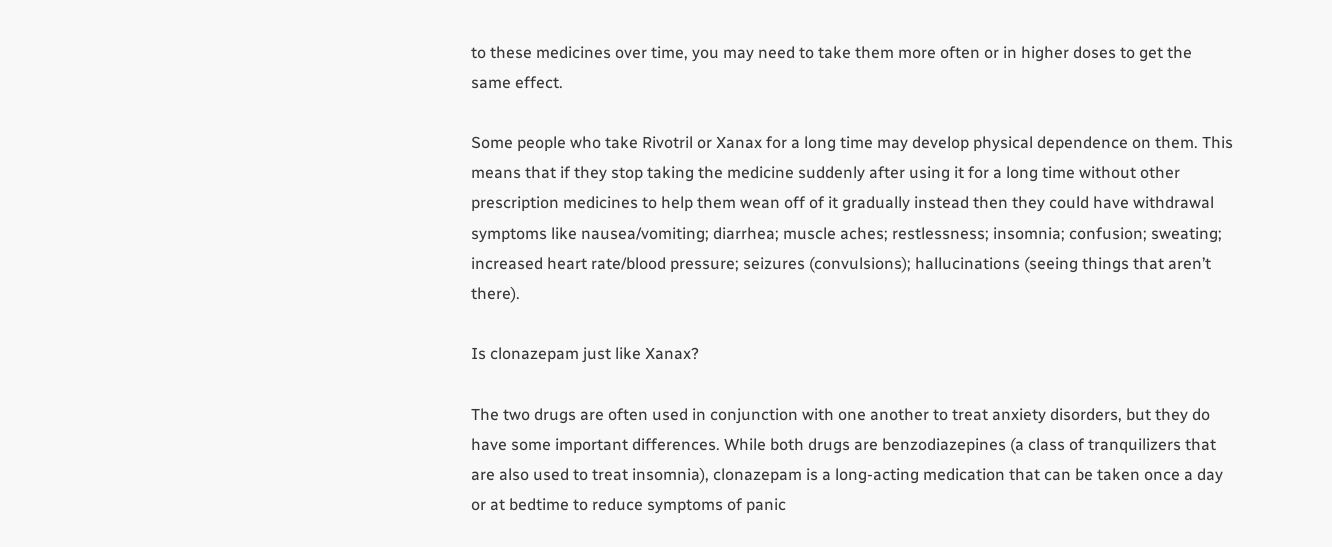to these medicines over time, you may need to take them more often or in higher doses to get the same effect.

Some people who take Rivotril or Xanax for a long time may develop physical dependence on them. This means that if they stop taking the medicine suddenly after using it for a long time without other prescription medicines to help them wean off of it gradually instead then they could have withdrawal symptoms like nausea/vomiting; diarrhea; muscle aches; restlessness; insomnia; confusion; sweating; increased heart rate/blood pressure; seizures (convulsions); hallucinations (seeing things that aren’t there).

Is clonazepam just like Xanax?

The two drugs are often used in conjunction with one another to treat anxiety disorders, but they do have some important differences. While both drugs are benzodiazepines (a class of tranquilizers that are also used to treat insomnia), clonazepam is a long-acting medication that can be taken once a day or at bedtime to reduce symptoms of panic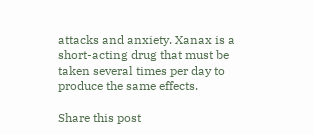attacks and anxiety. Xanax is a short-acting drug that must be taken several times per day to produce the same effects.

Share this post